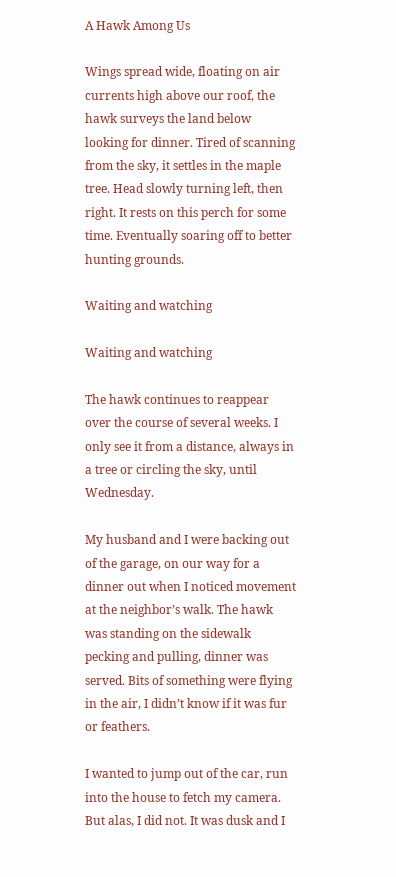A Hawk Among Us

Wings spread wide, floating on air currents high above our roof, the hawk surveys the land below looking for dinner. Tired of scanning from the sky, it settles in the maple tree. Head slowly turning left, then right. It rests on this perch for some time. Eventually soaring off to better hunting grounds.

Waiting and watching

Waiting and watching

The hawk continues to reappear over the course of several weeks. I only see it from a distance, always in a tree or circling the sky, until Wednesday.

My husband and I were backing out of the garage, on our way for a dinner out when I noticed movement at the neighbor’s walk. The hawk was standing on the sidewalk pecking and pulling, dinner was served. Bits of something were flying in the air, I didn’t know if it was fur or feathers.

I wanted to jump out of the car, run into the house to fetch my camera. But alas, I did not. It was dusk and I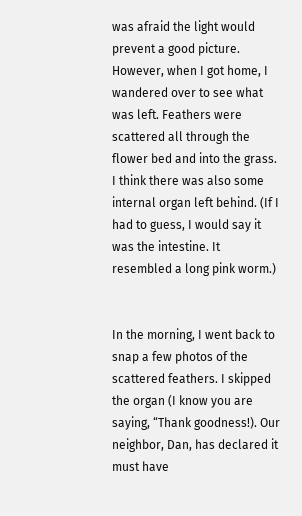was afraid the light would prevent a good picture. However, when I got home, I wandered over to see what was left. Feathers were scattered all through the flower bed and into the grass. I think there was also some internal organ left behind. (If I had to guess, I would say it was the intestine. It resembled a long pink worm.)


In the morning, I went back to snap a few photos of the scattered feathers. I skipped the organ (I know you are saying, “Thank goodness!). Our neighbor, Dan, has declared it must have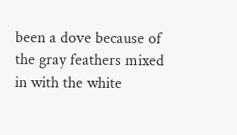been a dove because of the gray feathers mixed in with the white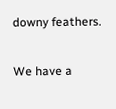downy feathers.

We have a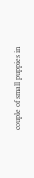couple of small puppies in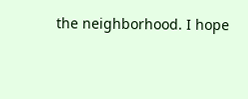the neighborhood. I hope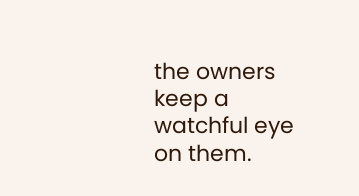the owners keep a watchful eye on them.